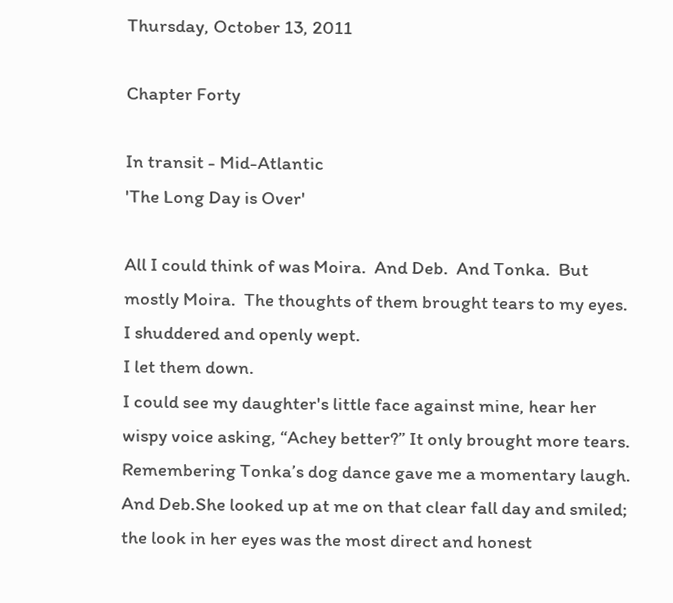Thursday, October 13, 2011

Chapter Forty

In transit - Mid-Atlantic
'The Long Day is Over'

All I could think of was Moira.  And Deb.  And Tonka.  But mostly Moira.  The thoughts of them brought tears to my eyes.  I shuddered and openly wept.
I let them down.
I could see my daughter's little face against mine, hear her wispy voice asking, “Achey better?” It only brought more tears.  Remembering Tonka’s dog dance gave me a momentary laugh.  And Deb.She looked up at me on that clear fall day and smiled; the look in her eyes was the most direct and honest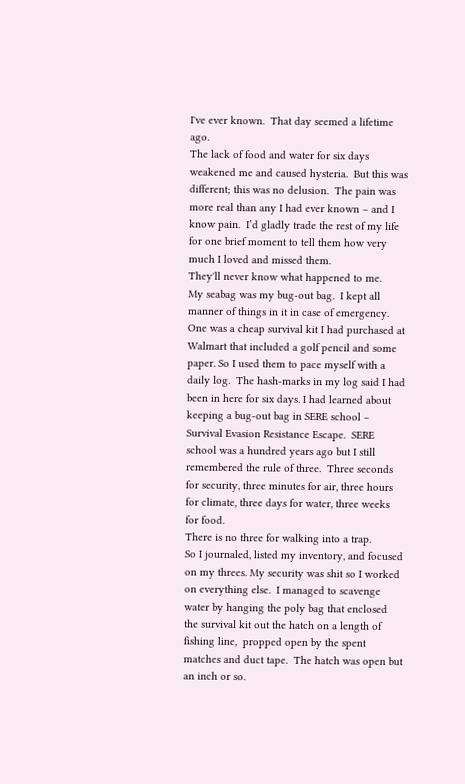I've ever known.  That day seemed a lifetime ago.
The lack of food and water for six days weakened me and caused hysteria.  But this was different; this was no delusion.  The pain was more real than any I had ever known – and I know pain.  I’d gladly trade the rest of my life for one brief moment to tell them how very much I loved and missed them.
They'll never know what happened to me.
My seabag was my bug-out bag.  I kept all manner of things in it in case of emergency.  One was a cheap survival kit I had purchased at Walmart that included a golf pencil and some paper. So I used them to pace myself with a daily log.  The hash-marks in my log said I had been in here for six days. I had learned about keeping a bug-out bag in SERE school – Survival Evasion Resistance Escape.  SERE school was a hundred years ago but I still remembered the rule of three.  Three seconds for security, three minutes for air, three hours for climate, three days for water, three weeks for food.
There is no three for walking into a trap.
So I journaled, listed my inventory, and focused on my threes. My security was shit so I worked on everything else.  I managed to scavenge water by hanging the poly bag that enclosed the survival kit out the hatch on a length of fishing line,  propped open by the spent matches and duct tape.  The hatch was open but an inch or so.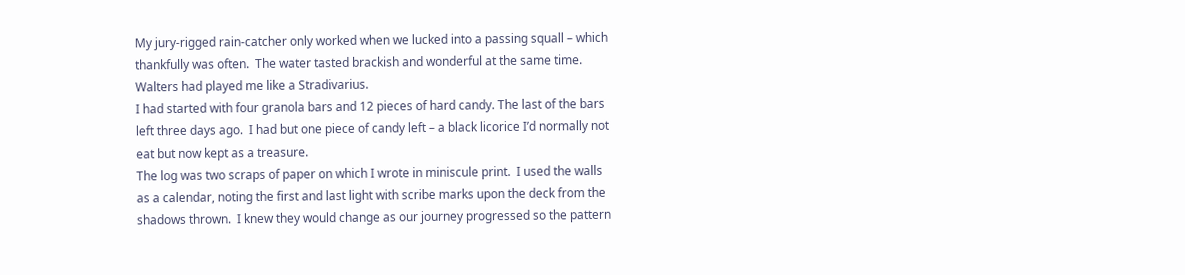My jury-rigged rain-catcher only worked when we lucked into a passing squall – which thankfully was often.  The water tasted brackish and wonderful at the same time.
Walters had played me like a Stradivarius.
I had started with four granola bars and 12 pieces of hard candy. The last of the bars left three days ago.  I had but one piece of candy left – a black licorice I’d normally not eat but now kept as a treasure.
The log was two scraps of paper on which I wrote in miniscule print.  I used the walls as a calendar, noting the first and last light with scribe marks upon the deck from the shadows thrown.  I knew they would change as our journey progressed so the pattern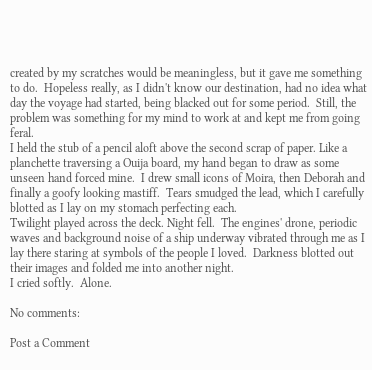created by my scratches would be meaningless, but it gave me something to do.  Hopeless really, as I didn't know our destination, had no idea what day the voyage had started, being blacked out for some period.  Still, the problem was something for my mind to work at and kept me from going feral.
I held the stub of a pencil aloft above the second scrap of paper. Like a planchette traversing a Ouija board, my hand began to draw as some unseen hand forced mine.  I drew small icons of Moira, then Deborah and finally a goofy looking mastiff.  Tears smudged the lead, which I carefully blotted as I lay on my stomach perfecting each.
Twilight played across the deck. Night fell.  The engines' drone, periodic waves and background noise of a ship underway vibrated through me as I lay there staring at symbols of the people I loved.  Darkness blotted out their images and folded me into another night.
I cried softly.  Alone.

No comments:

Post a Comment